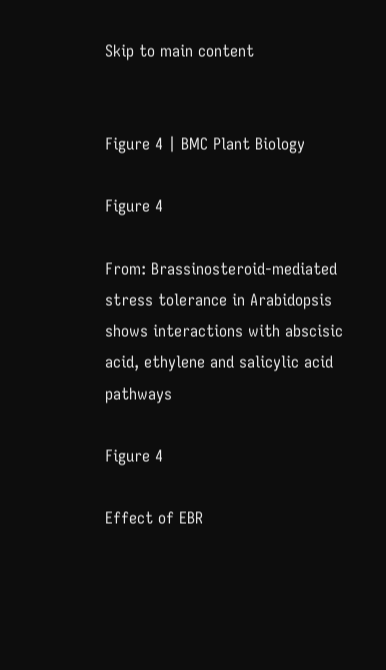Skip to main content


Figure 4 | BMC Plant Biology

Figure 4

From: Brassinosteroid-mediated stress tolerance in Arabidopsis shows interactions with abscisic acid, ethylene and salicylic acid pathways

Figure 4

Effect of EBR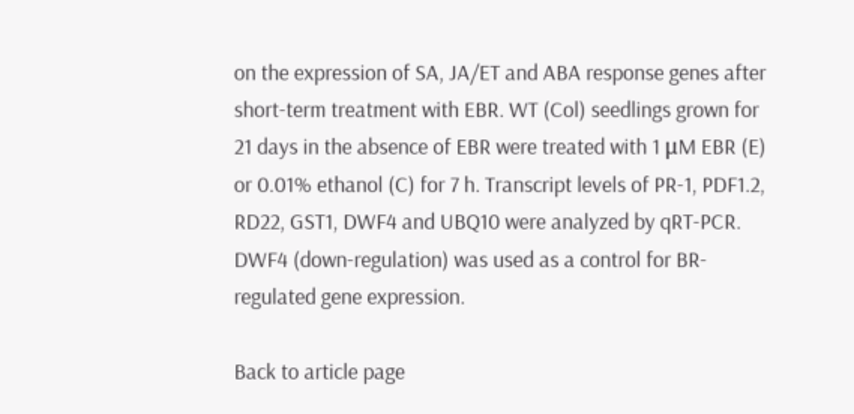on the expression of SA, JA/ET and ABA response genes after short-term treatment with EBR. WT (Col) seedlings grown for 21 days in the absence of EBR were treated with 1 μM EBR (E) or 0.01% ethanol (C) for 7 h. Transcript levels of PR-1, PDF1.2, RD22, GST1, DWF4 and UBQ10 were analyzed by qRT-PCR. DWF4 (down-regulation) was used as a control for BR-regulated gene expression.

Back to article page